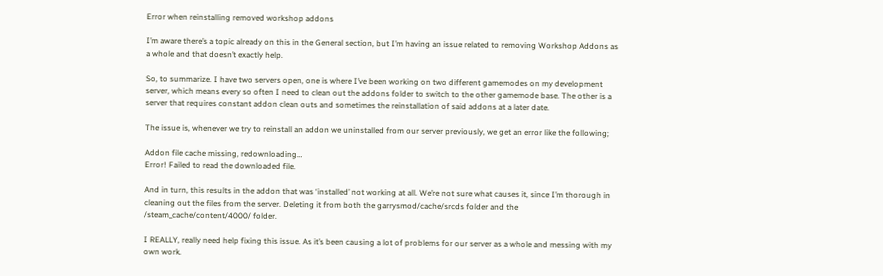Error when reinstalling removed workshop addons

I’m aware there’s a topic already on this in the General section, but I’m having an issue related to removing Workshop Addons as a whole and that doesn’t exactly help.

So, to summarize. I have two servers open, one is where I’ve been working on two different gamemodes on my development server, which means every so often I need to clean out the addons folder to switch to the other gamemode base. The other is a server that requires constant addon clean outs and sometimes the reinstallation of said addons at a later date.

The issue is, whenever we try to reinstall an addon we uninstalled from our server previously, we get an error like the following;

Addon file cache missing, redownloading…
Error! Failed to read the downloaded file.

And in turn, this results in the addon that was ‘installed’ not working at all. We’re not sure what causes it, since I’m thorough in cleaning out the files from the server. Deleting it from both the garrysmod/cache/srcds folder and the /steam_cache/content/4000/ folder.

I REALLY, really need help fixing this issue. As it’s been causing a lot of problems for our server as a whole and messing with my own work.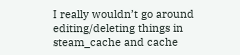I really wouldn’t go around editing/deleting things in steam_cache and cache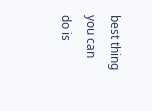best thing you can do is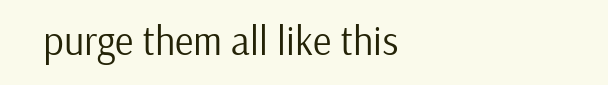purge them all like this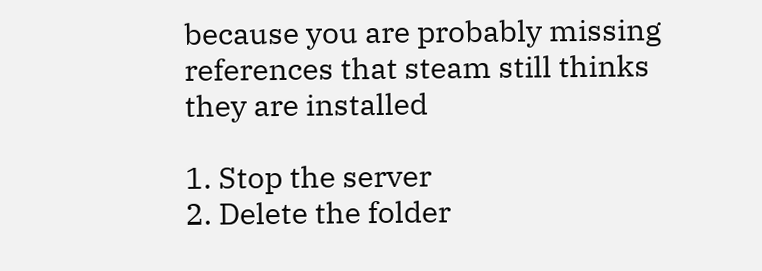because you are probably missing references that steam still thinks they are installed

1. Stop the server
2. Delete the folder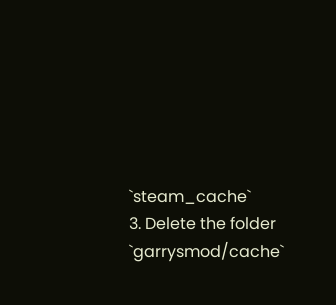`steam_cache`
3. Delete the folder `garrysmod/cache`